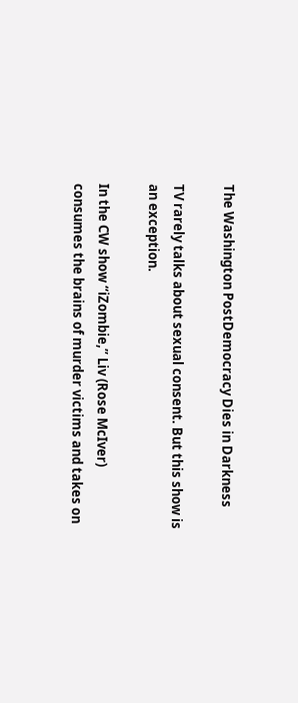The Washington PostDemocracy Dies in Darkness

TV rarely talks about sexual consent. But this show is an exception.

In the CW show “iZombie,” Liv (Rose McIver) consumes the brains of murder victims and takes on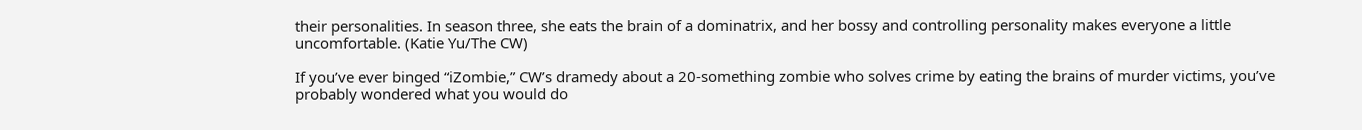their personalities. In season three, she eats the brain of a dominatrix, and her bossy and controlling personality makes everyone a little uncomfortable. (Katie Yu/The CW)

If you’ve ever binged “iZombie,” CW’s dramedy about a 20-something zombie who solves crime by eating the brains of murder victims, you’ve probably wondered what you would do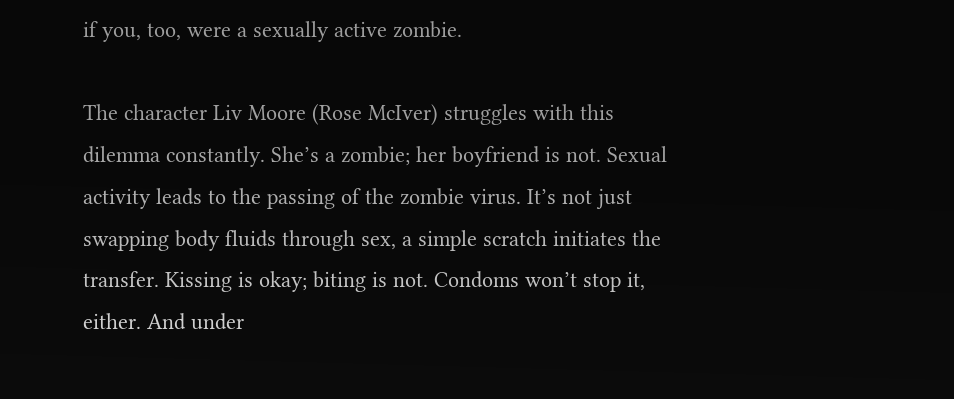if you, too, were a sexually active zombie.

The character Liv Moore (Rose McIver) struggles with this dilemma constantly. She’s a zombie; her boyfriend is not. Sexual activity leads to the passing of the zombie virus. It’s not just swapping body fluids through sex, a simple scratch initiates the transfer. Kissing is okay; biting is not. Condoms won’t stop it, either. And under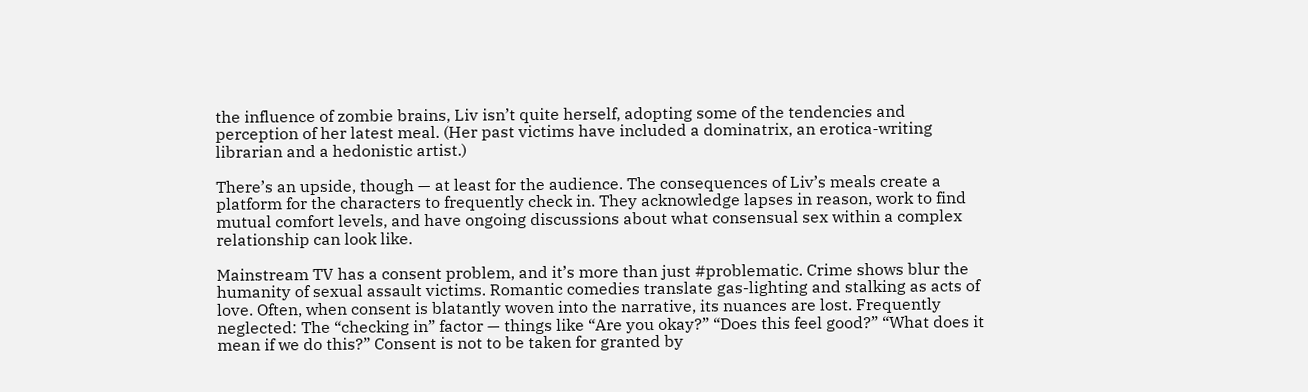the influence of zombie brains, Liv isn’t quite herself, adopting some of the tendencies and perception of her latest meal. (Her past victims have included a dominatrix, an erotica-writing librarian and a hedonistic artist.)

There’s an upside, though — at least for the audience. The consequences of Liv’s meals create a platform for the characters to frequently check in. They acknowledge lapses in reason, work to find mutual comfort levels, and have ongoing discussions about what consensual sex within a complex relationship can look like.

Mainstream TV has a consent problem, and it’s more than just #problematic. Crime shows blur the humanity of sexual assault victims. Romantic comedies translate gas-lighting and stalking as acts of love. Often, when consent is blatantly woven into the narrative, its nuances are lost. Frequently neglected: The “checking in” factor — things like “Are you okay?” “Does this feel good?” “What does it mean if we do this?” Consent is not to be taken for granted by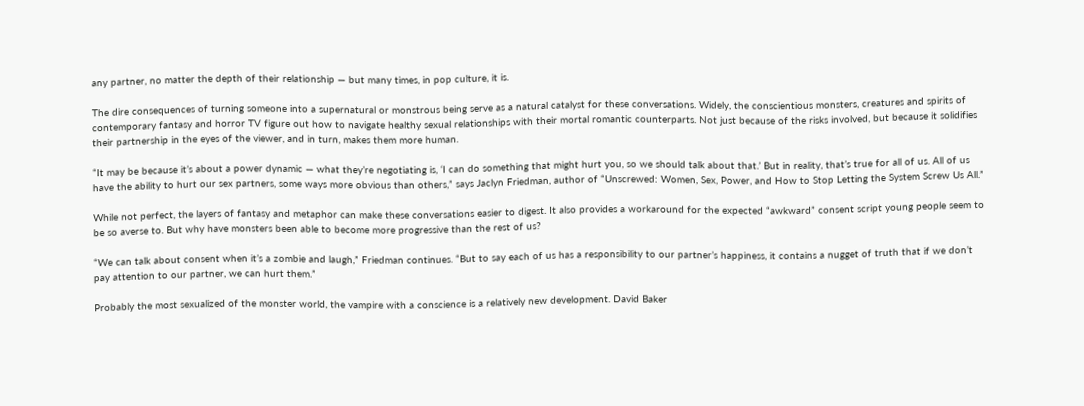any partner, no matter the depth of their relationship — but many times, in pop culture, it is.

The dire consequences of turning someone into a supernatural or monstrous being serve as a natural catalyst for these conversations. Widely, the conscientious monsters, creatures and spirits of contemporary fantasy and horror TV figure out how to navigate healthy sexual relationships with their mortal romantic counterparts. Not just because of the risks involved, but because it solidifies their partnership in the eyes of the viewer, and in turn, makes them more human.

“It may be because it’s about a power dynamic — what they’re negotiating is, ‘I can do something that might hurt you, so we should talk about that.’ But in reality, that’s true for all of us. All of us have the ability to hurt our sex partners, some ways more obvious than others,” says Jaclyn Friedman, author of “Unscrewed: Women, Sex, Power, and How to Stop Letting the System Screw Us All.”

While not perfect, the layers of fantasy and metaphor can make these conversations easier to digest. It also provides a workaround for the expected “awkward” consent script young people seem to be so averse to. But why have monsters been able to become more progressive than the rest of us?

“We can talk about consent when it’s a zombie and laugh,” Friedman continues. “But to say each of us has a responsibility to our partner’s happiness, it contains a nugget of truth that if we don’t pay attention to our partner, we can hurt them.”

Probably the most sexualized of the monster world, the vampire with a conscience is a relatively new development. David Baker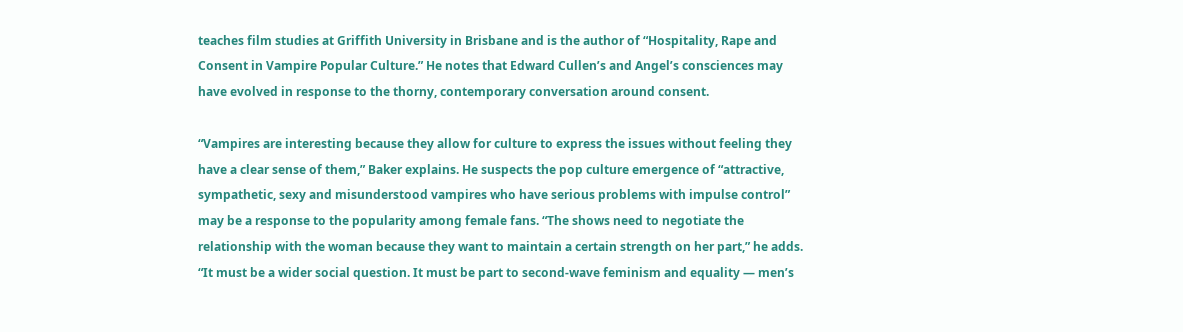teaches film studies at Griffith University in Brisbane and is the author of “Hospitality, Rape and Consent in Vampire Popular Culture.” He notes that Edward Cullen’s and Angel’s consciences may have evolved in response to the thorny, contemporary conversation around consent.

“Vampires are interesting because they allow for culture to express the issues without feeling they have a clear sense of them,” Baker explains. He suspects the pop culture emergence of “attractive, sympathetic, sexy and misunderstood vampires who have serious problems with impulse control” may be a response to the popularity among female fans. “The shows need to negotiate the relationship with the woman because they want to maintain a certain strength on her part,” he adds. “It must be a wider social question. It must be part to second-wave feminism and equality — men’s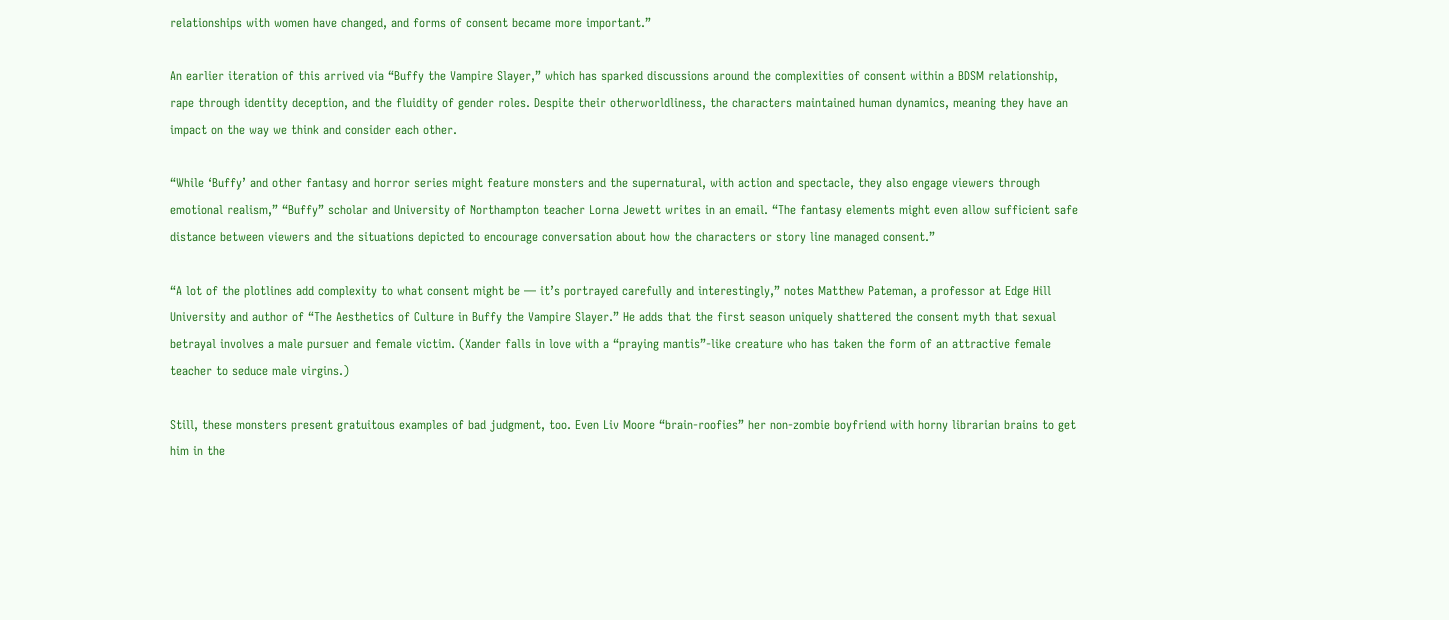relationships with women have changed, and forms of consent became more important.”

An earlier iteration of this arrived via “Buffy the Vampire Slayer,” which has sparked discussions around the complexities of consent within a BDSM relationship, rape through identity deception, and the fluidity of gender roles. Despite their otherworldliness, the characters maintained human dynamics, meaning they have an impact on the way we think and consider each other.

“While ‘Buffy’ and other fantasy and horror series might feature monsters and the supernatural, with action and spectacle, they also engage viewers through emotional realism,” “Buffy” scholar and University of Northampton teacher Lorna Jewett writes in an email. “The fantasy elements might even allow sufficient safe distance between viewers and the situations depicted to encourage conversation about how the characters or story line managed consent.”

“A lot of the plotlines add complexity to what consent might be — it’s portrayed carefully and interestingly,” notes Matthew Pateman, a professor at Edge Hill University and author of “The Aesthetics of Culture in Buffy the Vampire Slayer.” He adds that the first season uniquely shattered the consent myth that sexual betrayal involves a male pursuer and female victim. (Xander falls in love with a “praying mantis”-like creature who has taken the form of an attractive female teacher to seduce male virgins.)

Still, these monsters present gratuitous examples of bad judgment, too. Even Liv Moore “brain-roofies” her non-zombie boyfriend with horny librarian brains to get him in the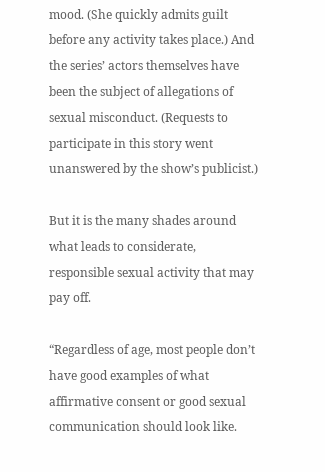mood. (She quickly admits guilt before any activity takes place.) And the series’ actors themselves have been the subject of allegations of sexual misconduct. (Requests to participate in this story went unanswered by the show’s publicist.)

But it is the many shades around what leads to considerate, responsible sexual activity that may pay off.

“Regardless of age, most people don’t have good examples of what affirmative consent or good sexual communication should look like.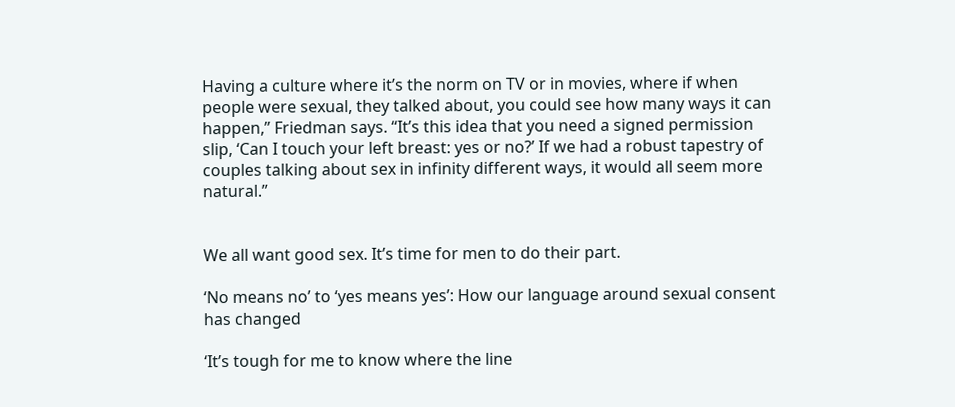Having a culture where it’s the norm on TV or in movies, where if when people were sexual, they talked about, you could see how many ways it can happen,” Friedman says. “It’s this idea that you need a signed permission slip, ‘Can I touch your left breast: yes or no?’ If we had a robust tapestry of couples talking about sex in infinity different ways, it would all seem more natural.”


We all want good sex. It’s time for men to do their part.

‘No means no’ to ‘yes means yes’: How our language around sexual consent has changed

‘It’s tough for me to know where the line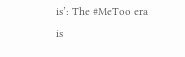is’: The #MeToo era is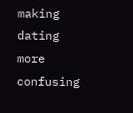making dating more confusing